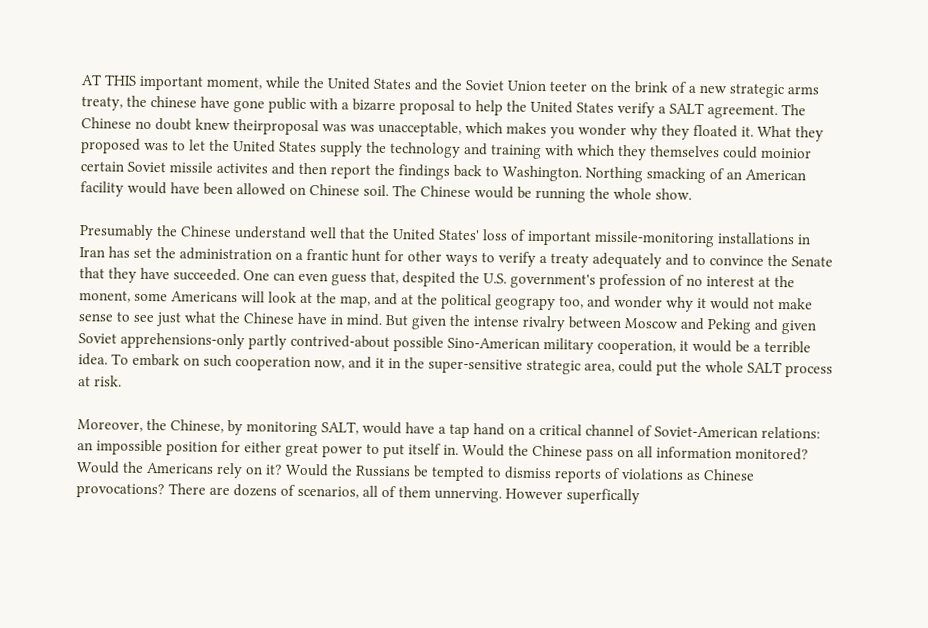AT THIS important moment, while the United States and the Soviet Union teeter on the brink of a new strategic arms treaty, the chinese have gone public with a bizarre proposal to help the United States verify a SALT agreement. The Chinese no doubt knew theirproposal was was unacceptable, which makes you wonder why they floated it. What they proposed was to let the United States supply the technology and training with which they themselves could moinior certain Soviet missile activites and then report the findings back to Washington. Northing smacking of an American facility would have been allowed on Chinese soil. The Chinese would be running the whole show.

Presumably the Chinese understand well that the United States' loss of important missile-monitoring installations in Iran has set the administration on a frantic hunt for other ways to verify a treaty adequately and to convince the Senate that they have succeeded. One can even guess that, despited the U.S. government's profession of no interest at the monent, some Americans will look at the map, and at the political geograpy too, and wonder why it would not make sense to see just what the Chinese have in mind. But given the intense rivalry between Moscow and Peking and given Soviet apprehensions-only partly contrived-about possible Sino-American military cooperation, it would be a terrible idea. To embark on such cooperation now, and it in the super-sensitive strategic area, could put the whole SALT process at risk.

Moreover, the Chinese, by monitoring SALT, would have a tap hand on a critical channel of Soviet-American relations: an impossible position for either great power to put itself in. Would the Chinese pass on all information monitored? Would the Americans rely on it? Would the Russians be tempted to dismiss reports of violations as Chinese provocations? There are dozens of scenarios, all of them unnerving. However superfically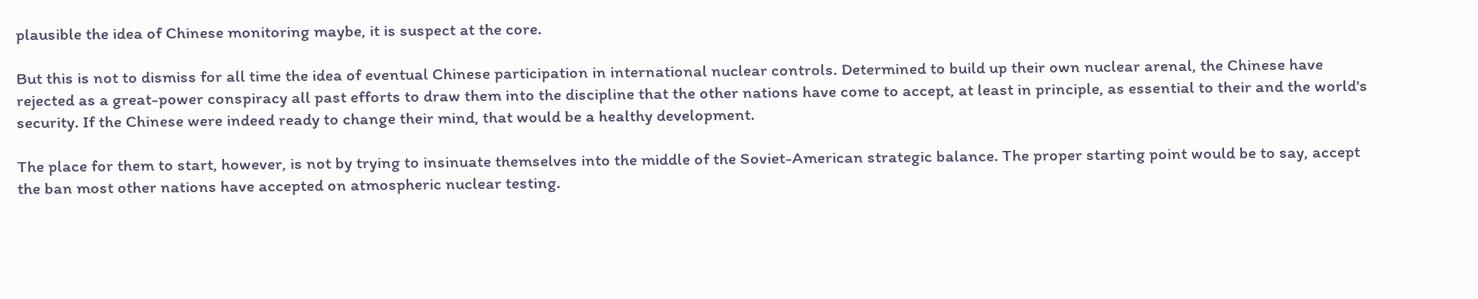plausible the idea of Chinese monitoring maybe, it is suspect at the core.

But this is not to dismiss for all time the idea of eventual Chinese participation in international nuclear controls. Determined to build up their own nuclear arenal, the Chinese have rejected as a great-power conspiracy all past efforts to draw them into the discipline that the other nations have come to accept, at least in principle, as essential to their and the world's security. If the Chinese were indeed ready to change their mind, that would be a healthy development.

The place for them to start, however, is not by trying to insinuate themselves into the middle of the Soviet-American strategic balance. The proper starting point would be to say, accept the ban most other nations have accepted on atmospheric nuclear testing.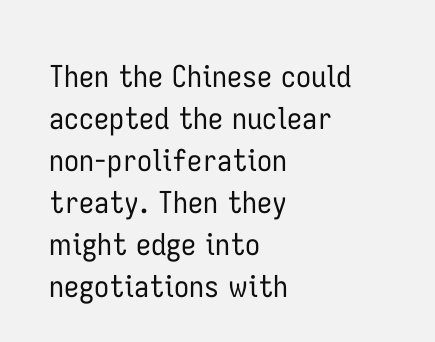Then the Chinese could accepted the nuclear non-proliferation treaty. Then they might edge into negotiations with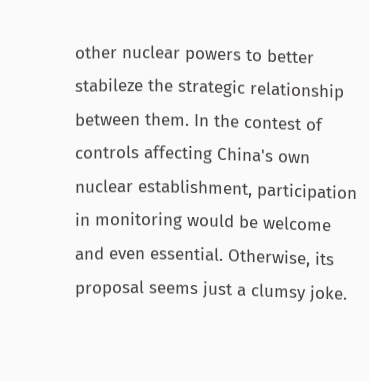other nuclear powers to better stabileze the strategic relationship between them. In the contest of controls affecting China's own nuclear establishment, participation in monitoring would be welcome and even essential. Otherwise, its proposal seems just a clumsy joke.